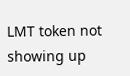LMT token not showing up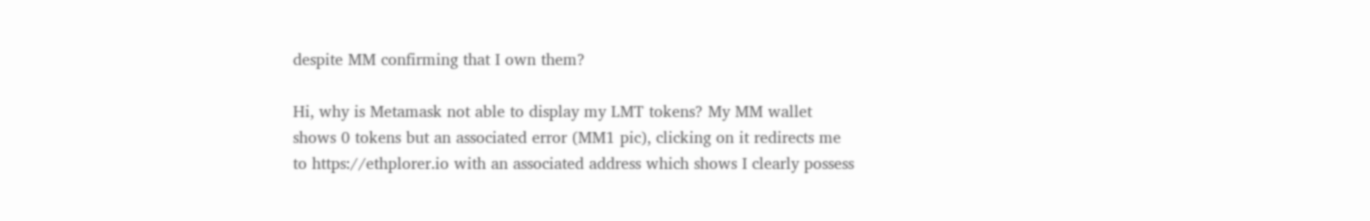despite MM confirming that I own them?

Hi, why is Metamask not able to display my LMT tokens? My MM wallet shows 0 tokens but an associated error (MM1 pic), clicking on it redirects me to https://ethplorer.io with an associated address which shows I clearly possess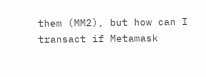them (MM2), but how can I transact if Metamask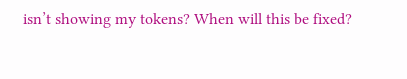isn’t showing my tokens? When will this be fixed?